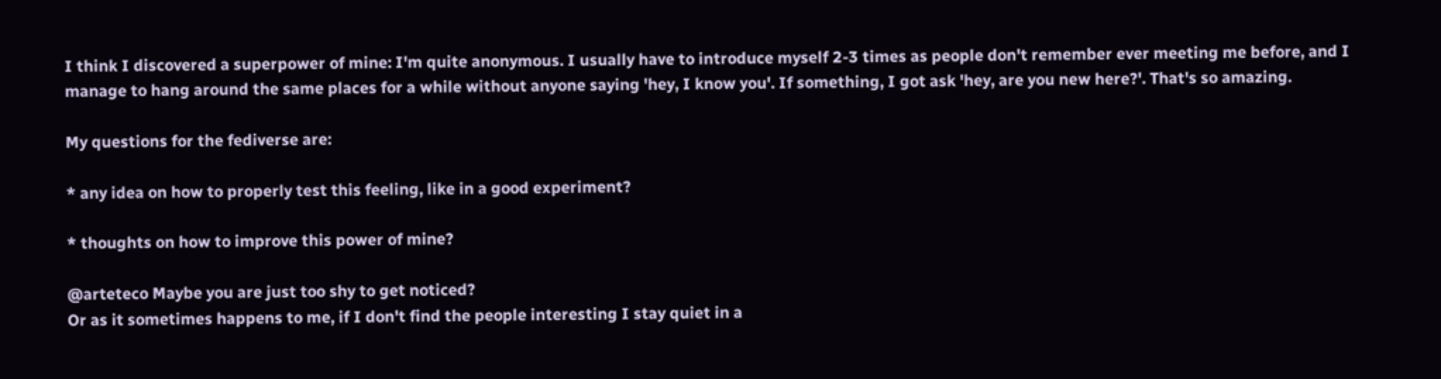I think I discovered a superpower of mine: I'm quite anonymous. I usually have to introduce myself 2-3 times as people don't remember ever meeting me before, and I manage to hang around the same places for a while without anyone saying 'hey, I know you'. If something, I got ask 'hey, are you new here?'. That's so amazing.

My questions for the fediverse are:

* any idea on how to properly test this feeling, like in a good experiment?

* thoughts on how to improve this power of mine?

@arteteco Maybe you are just too shy to get noticed?
Or as it sometimes happens to me, if I don't find the people interesting I stay quiet in a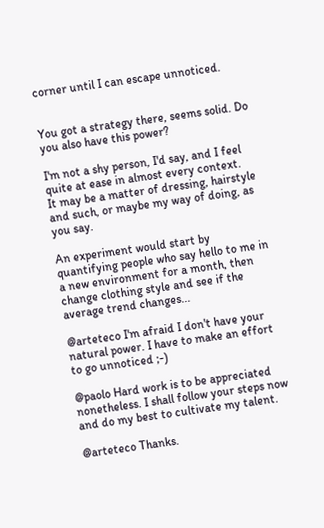corner until I can escape unnoticed.


You got a strategy there, seems solid. Do you also have this power?

I'm not a shy person, I'd say, and I feel quite at ease in almost every context.
It may be a matter of dressing, hairstyle and such, or maybe my way of doing, as you say.

An experiment would start by quantifying people who say hello to me in a new environment for a month, then change clothing style and see if the average trend changes...

@arteteco I'm afraid I don't have your natural power. I have to make an effort to go unnoticed ;-)

@paolo Hard work is to be appreciated nonetheless. I shall follow your steps now and do my best to cultivate my talent.

@arteteco Thanks.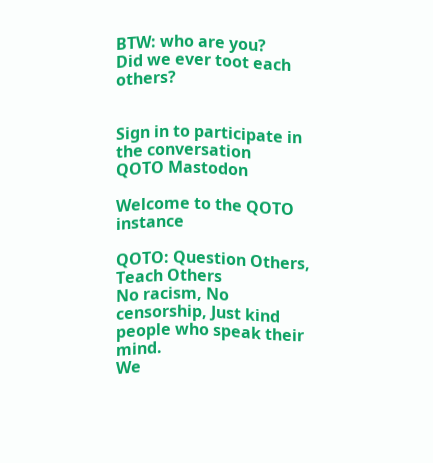BTW: who are you?
Did we ever toot each others?


Sign in to participate in the conversation
QOTO Mastodon

Welcome to the QOTO instance

QOTO: Question Others, Teach Others
No racism, No censorship, Just kind people who speak their mind.
We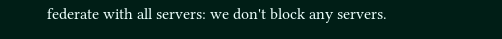federate with all servers: we don't block any servers.